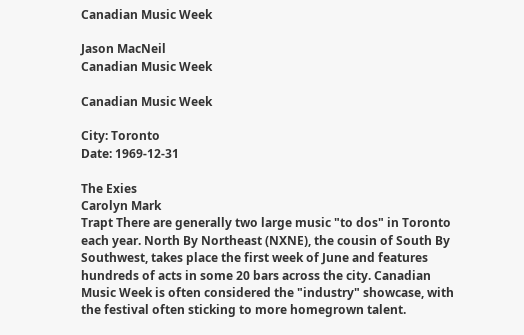Canadian Music Week

Jason MacNeil
Canadian Music Week

Canadian Music Week

City: Toronto
Date: 1969-12-31

The Exies
Carolyn Mark
Trapt There are generally two large music "to dos" in Toronto each year. North By Northeast (NXNE), the cousin of South By Southwest, takes place the first week of June and features hundreds of acts in some 20 bars across the city. Canadian Music Week is often considered the "industry" showcase, with the festival often sticking to more homegrown talent.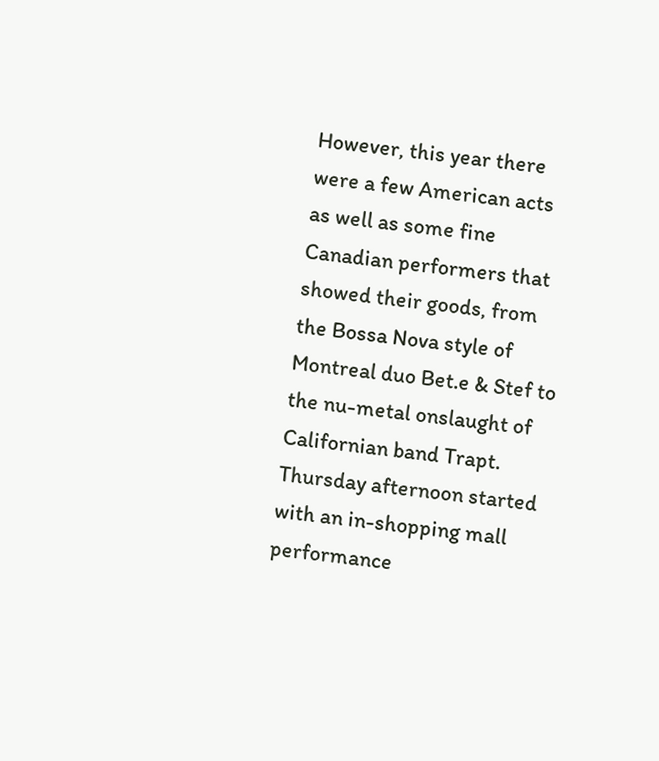However, this year there were a few American acts as well as some fine Canadian performers that showed their goods, from the Bossa Nova style of Montreal duo Bet.e & Stef to the nu-metal onslaught of Californian band Trapt. Thursday afternoon started with an in-shopping mall performance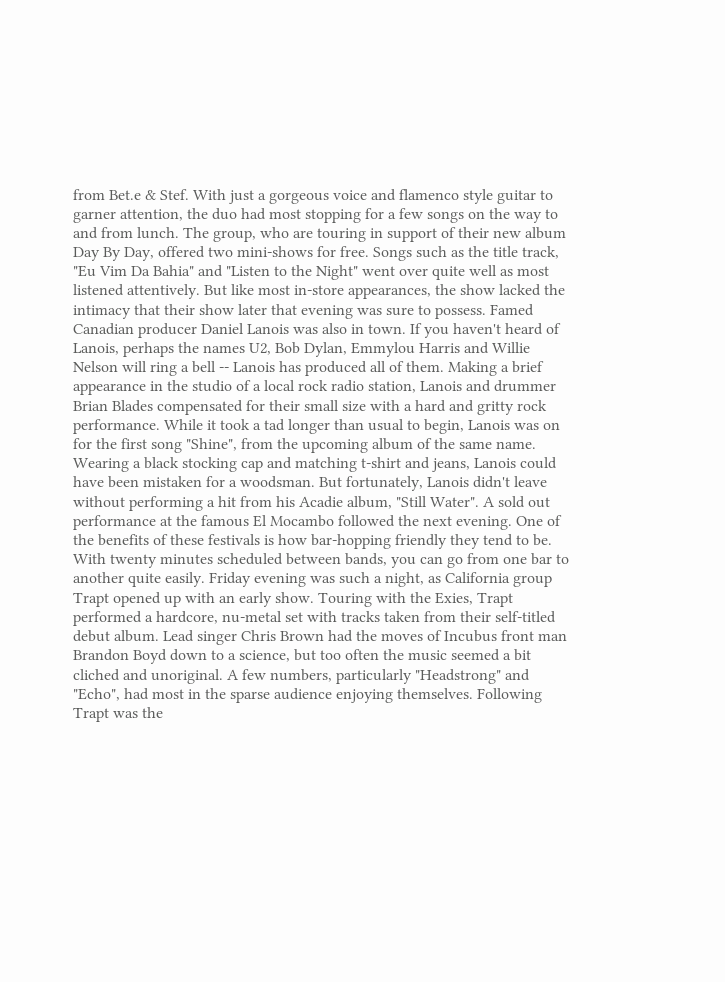from Bet.e & Stef. With just a gorgeous voice and flamenco style guitar to garner attention, the duo had most stopping for a few songs on the way to and from lunch. The group, who are touring in support of their new album Day By Day, offered two mini-shows for free. Songs such as the title track, "Eu Vim Da Bahia" and "Listen to the Night" went over quite well as most listened attentively. But like most in-store appearances, the show lacked the intimacy that their show later that evening was sure to possess. Famed Canadian producer Daniel Lanois was also in town. If you haven't heard of Lanois, perhaps the names U2, Bob Dylan, Emmylou Harris and Willie Nelson will ring a bell -- Lanois has produced all of them. Making a brief appearance in the studio of a local rock radio station, Lanois and drummer Brian Blades compensated for their small size with a hard and gritty rock performance. While it took a tad longer than usual to begin, Lanois was on for the first song "Shine", from the upcoming album of the same name. Wearing a black stocking cap and matching t-shirt and jeans, Lanois could have been mistaken for a woodsman. But fortunately, Lanois didn't leave without performing a hit from his Acadie album, "Still Water". A sold out performance at the famous El Mocambo followed the next evening. One of the benefits of these festivals is how bar-hopping friendly they tend to be. With twenty minutes scheduled between bands, you can go from one bar to another quite easily. Friday evening was such a night, as California group Trapt opened up with an early show. Touring with the Exies, Trapt performed a hardcore, nu-metal set with tracks taken from their self-titled debut album. Lead singer Chris Brown had the moves of Incubus front man Brandon Boyd down to a science, but too often the music seemed a bit cliched and unoriginal. A few numbers, particularly "Headstrong" and "Echo", had most in the sparse audience enjoying themselves. Following Trapt was the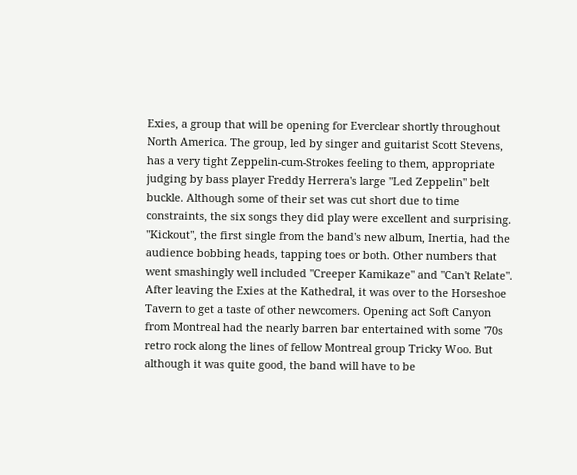Exies, a group that will be opening for Everclear shortly throughout North America. The group, led by singer and guitarist Scott Stevens, has a very tight Zeppelin-cum-Strokes feeling to them, appropriate judging by bass player Freddy Herrera's large "Led Zeppelin" belt buckle. Although some of their set was cut short due to time constraints, the six songs they did play were excellent and surprising. "Kickout", the first single from the band's new album, Inertia, had the audience bobbing heads, tapping toes or both. Other numbers that went smashingly well included "Creeper Kamikaze" and "Can't Relate". After leaving the Exies at the Kathedral, it was over to the Horseshoe Tavern to get a taste of other newcomers. Opening act Soft Canyon from Montreal had the nearly barren bar entertained with some '70s retro rock along the lines of fellow Montreal group Tricky Woo. But although it was quite good, the band will have to be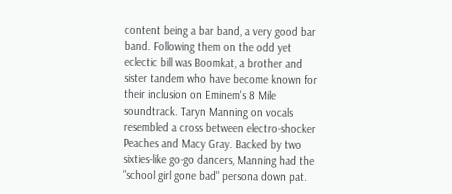content being a bar band, a very good bar band. Following them on the odd yet eclectic bill was Boomkat, a brother and sister tandem who have become known for their inclusion on Eminem's 8 Mile soundtrack. Taryn Manning on vocals resembled a cross between electro-shocker Peaches and Macy Gray. Backed by two sixties-like go-go dancers, Manning had the "school girl gone bad" persona down pat.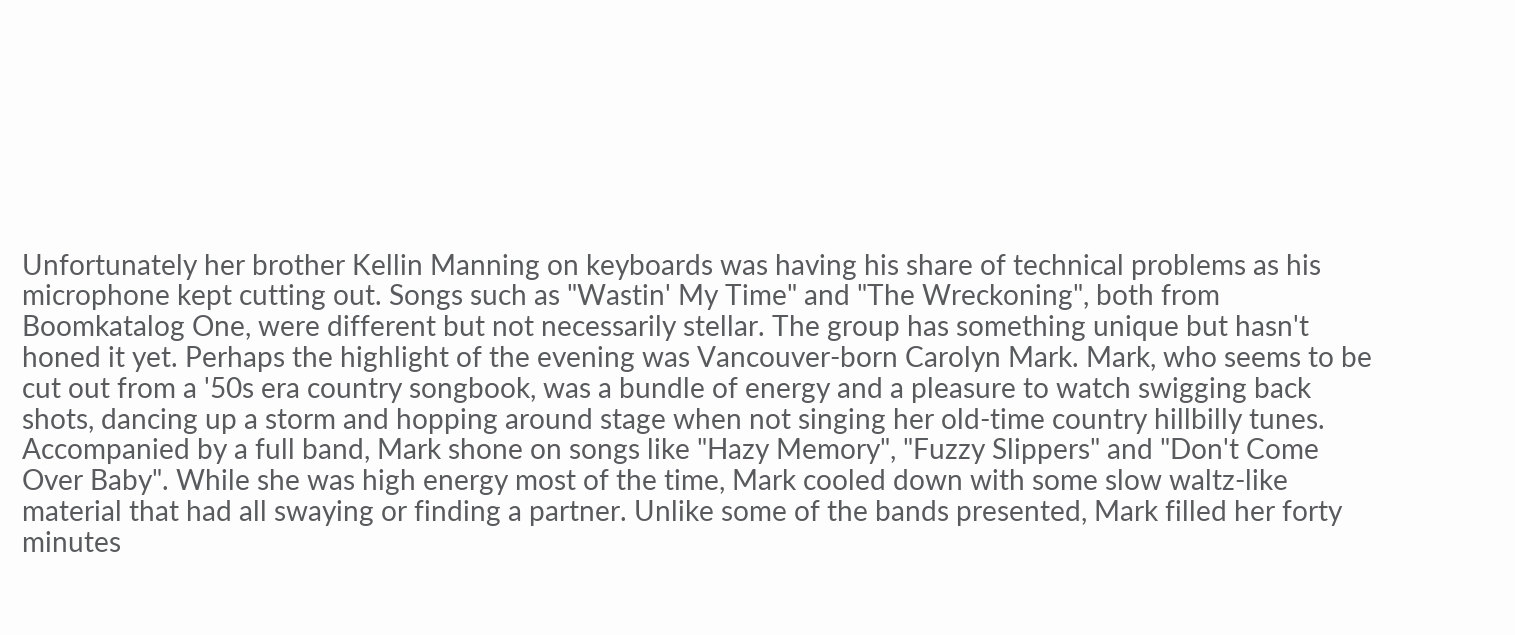Unfortunately her brother Kellin Manning on keyboards was having his share of technical problems as his microphone kept cutting out. Songs such as "Wastin' My Time" and "The Wreckoning", both from Boomkatalog One, were different but not necessarily stellar. The group has something unique but hasn't honed it yet. Perhaps the highlight of the evening was Vancouver-born Carolyn Mark. Mark, who seems to be cut out from a '50s era country songbook, was a bundle of energy and a pleasure to watch swigging back shots, dancing up a storm and hopping around stage when not singing her old-time country hillbilly tunes. Accompanied by a full band, Mark shone on songs like "Hazy Memory", "Fuzzy Slippers" and "Don't Come Over Baby". While she was high energy most of the time, Mark cooled down with some slow waltz-like material that had all swaying or finding a partner. Unlike some of the bands presented, Mark filled her forty minutes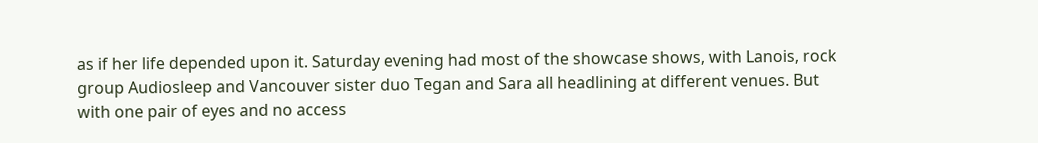as if her life depended upon it. Saturday evening had most of the showcase shows, with Lanois, rock group Audiosleep and Vancouver sister duo Tegan and Sara all headlining at different venues. But with one pair of eyes and no access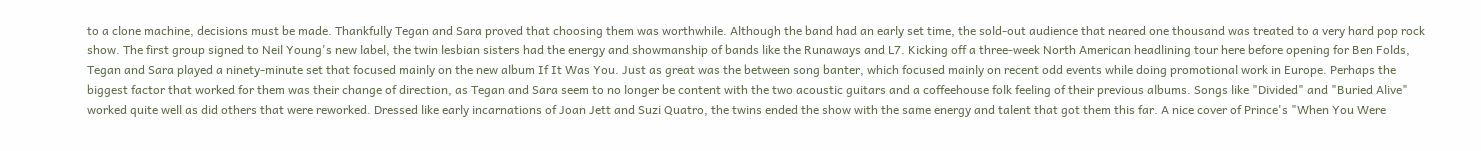to a clone machine, decisions must be made. Thankfully Tegan and Sara proved that choosing them was worthwhile. Although the band had an early set time, the sold-out audience that neared one thousand was treated to a very hard pop rock show. The first group signed to Neil Young's new label, the twin lesbian sisters had the energy and showmanship of bands like the Runaways and L7. Kicking off a three-week North American headlining tour here before opening for Ben Folds, Tegan and Sara played a ninety-minute set that focused mainly on the new album If It Was You. Just as great was the between song banter, which focused mainly on recent odd events while doing promotional work in Europe. Perhaps the biggest factor that worked for them was their change of direction, as Tegan and Sara seem to no longer be content with the two acoustic guitars and a coffeehouse folk feeling of their previous albums. Songs like "Divided" and "Buried Alive" worked quite well as did others that were reworked. Dressed like early incarnations of Joan Jett and Suzi Quatro, the twins ended the show with the same energy and talent that got them this far. A nice cover of Prince's "When You Were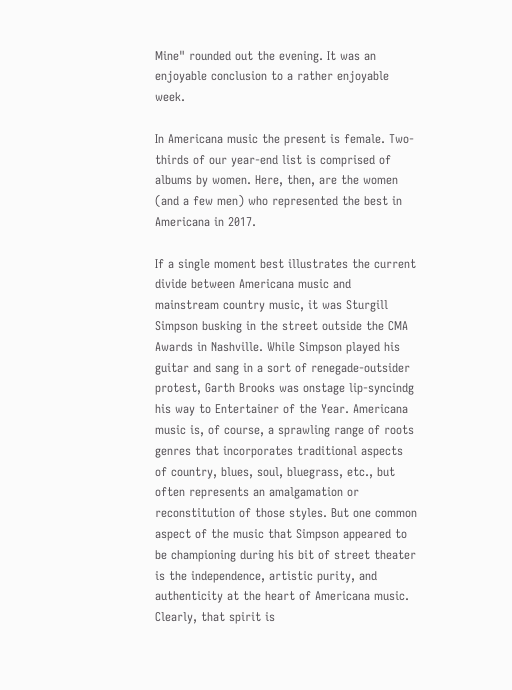Mine" rounded out the evening. It was an enjoyable conclusion to a rather enjoyable week.

In Americana music the present is female. Two-thirds of our year-end list is comprised of albums by women. Here, then, are the women (and a few men) who represented the best in Americana in 2017.

If a single moment best illustrates the current divide between Americana music and mainstream country music, it was Sturgill Simpson busking in the street outside the CMA Awards in Nashville. While Simpson played his guitar and sang in a sort of renegade-outsider protest, Garth Brooks was onstage lip-syncindg his way to Entertainer of the Year. Americana music is, of course, a sprawling range of roots genres that incorporates traditional aspects of country, blues, soul, bluegrass, etc., but often represents an amalgamation or reconstitution of those styles. But one common aspect of the music that Simpson appeared to be championing during his bit of street theater is the independence, artistic purity, and authenticity at the heart of Americana music. Clearly, that spirit is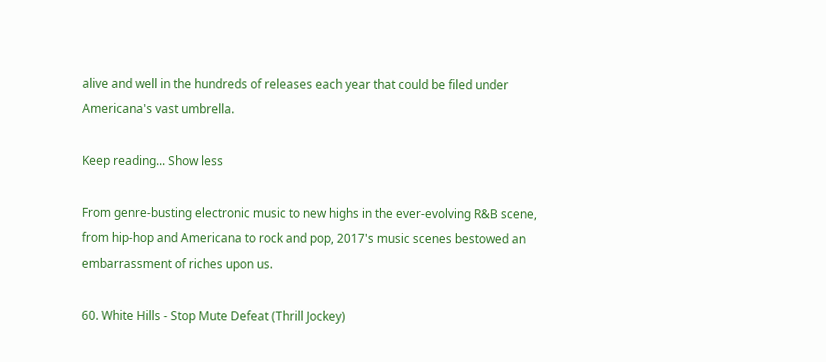alive and well in the hundreds of releases each year that could be filed under Americana's vast umbrella.

Keep reading... Show less

From genre-busting electronic music to new highs in the ever-evolving R&B scene, from hip-hop and Americana to rock and pop, 2017's music scenes bestowed an embarrassment of riches upon us.

60. White Hills - Stop Mute Defeat (Thrill Jockey)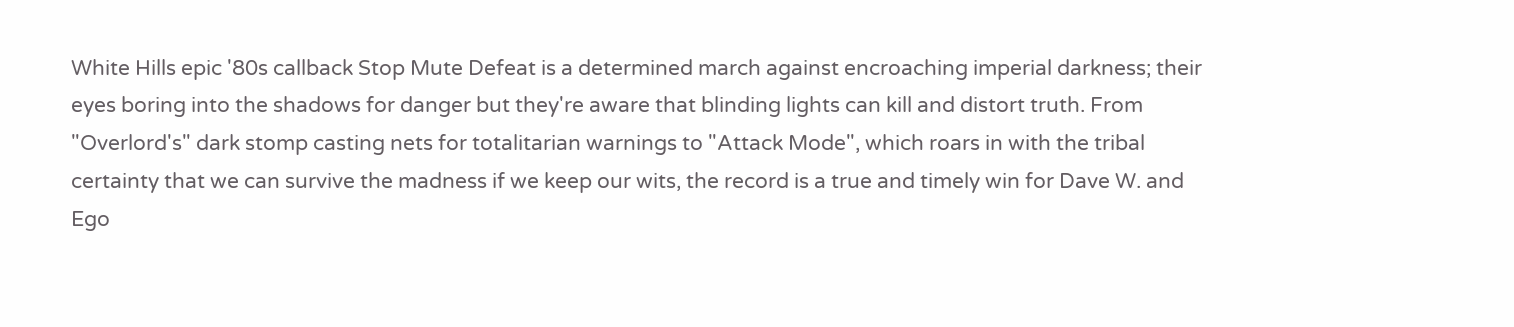White Hills epic '80s callback Stop Mute Defeat is a determined march against encroaching imperial darkness; their eyes boring into the shadows for danger but they're aware that blinding lights can kill and distort truth. From "Overlord's" dark stomp casting nets for totalitarian warnings to "Attack Mode", which roars in with the tribal certainty that we can survive the madness if we keep our wits, the record is a true and timely win for Dave W. and Ego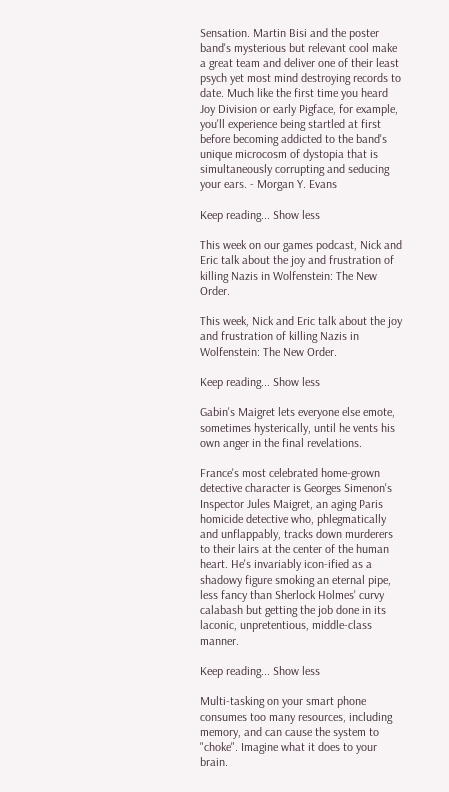Sensation. Martin Bisi and the poster band's mysterious but relevant cool make a great team and deliver one of their least psych yet most mind destroying records to date. Much like the first time you heard Joy Division or early Pigface, for example, you'll experience being startled at first before becoming addicted to the band's unique microcosm of dystopia that is simultaneously corrupting and seducing your ears. - Morgan Y. Evans

Keep reading... Show less

This week on our games podcast, Nick and Eric talk about the joy and frustration of killing Nazis in Wolfenstein: The New Order.

This week, Nick and Eric talk about the joy and frustration of killing Nazis in Wolfenstein: The New Order.

Keep reading... Show less

Gabin's Maigret lets everyone else emote, sometimes hysterically, until he vents his own anger in the final revelations.

France's most celebrated home-grown detective character is Georges Simenon's Inspector Jules Maigret, an aging Paris homicide detective who, phlegmatically and unflappably, tracks down murderers to their lairs at the center of the human heart. He's invariably icon-ified as a shadowy figure smoking an eternal pipe, less fancy than Sherlock Holmes' curvy calabash but getting the job done in its laconic, unpretentious, middle-class manner.

Keep reading... Show less

Multi-tasking on your smart phone consumes too many resources, including memory, and can cause the system to "choke". Imagine what it does to your brain.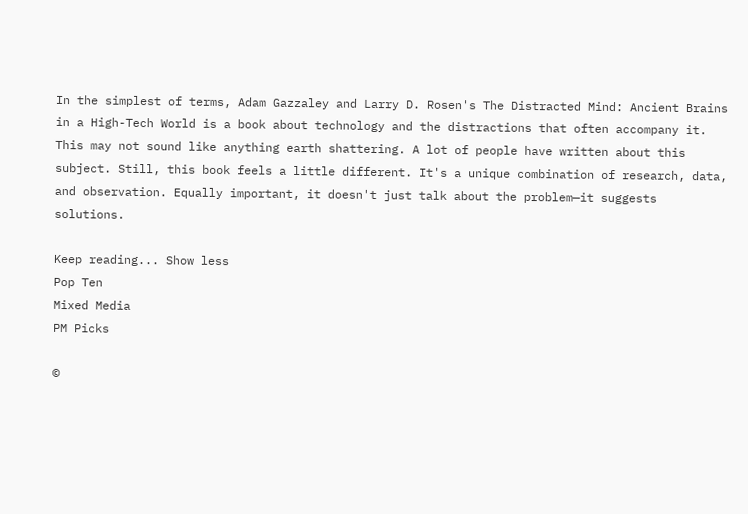In the simplest of terms, Adam Gazzaley and Larry D. Rosen's The Distracted Mind: Ancient Brains in a High-Tech World is a book about technology and the distractions that often accompany it. This may not sound like anything earth shattering. A lot of people have written about this subject. Still, this book feels a little different. It's a unique combination of research, data, and observation. Equally important, it doesn't just talk about the problem—it suggests solutions.

Keep reading... Show less
Pop Ten
Mixed Media
PM Picks

©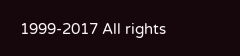1999-2017 All rights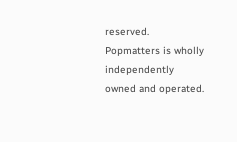reserved.
Popmatters is wholly independently owned and operated.